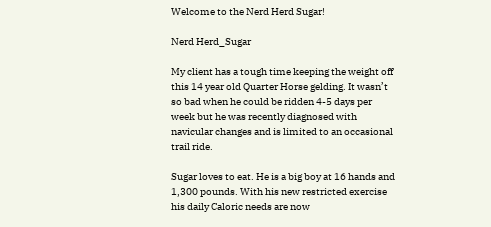Welcome to the Nerd Herd Sugar!

Nerd Herd_Sugar

My client has a tough time keeping the weight off this 14 year old Quarter Horse gelding. It wasn’t so bad when he could be ridden 4-5 days per week but he was recently diagnosed with navicular changes and is limited to an occasional trail ride.

Sugar loves to eat. He is a big boy at 16 hands and 1,300 pounds. With his new restricted exercise his daily Caloric needs are now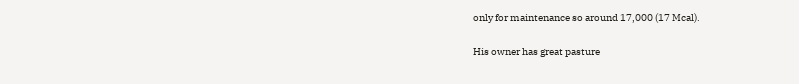only for maintenance so around 17,000 (17 Mcal).

His owner has great pasture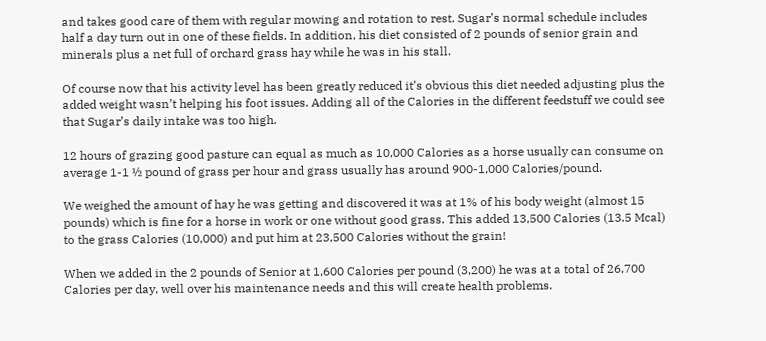and takes good care of them with regular mowing and rotation to rest. Sugar’s normal schedule includes half a day turn out in one of these fields. In addition, his diet consisted of 2 pounds of senior grain and minerals plus a net full of orchard grass hay while he was in his stall.

Of course now that his activity level has been greatly reduced it’s obvious this diet needed adjusting plus the added weight wasn’t helping his foot issues. Adding all of the Calories in the different feedstuff we could see that Sugar’s daily intake was too high.

12 hours of grazing good pasture can equal as much as 10,000 Calories as a horse usually can consume on average 1-1 ½ pound of grass per hour and grass usually has around 900-1,000 Calories/pound.

We weighed the amount of hay he was getting and discovered it was at 1% of his body weight (almost 15 pounds) which is fine for a horse in work or one without good grass. This added 13,500 Calories (13.5 Mcal) to the grass Calories (10,000) and put him at 23,500 Calories without the grain!

When we added in the 2 pounds of Senior at 1,600 Calories per pound (3,200) he was at a total of 26,700 Calories per day, well over his maintenance needs and this will create health problems.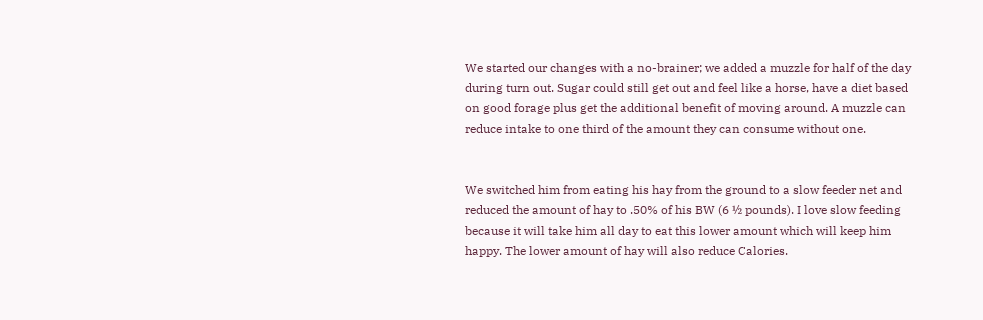We started our changes with a no-brainer; we added a muzzle for half of the day during turn out. Sugar could still get out and feel like a horse, have a diet based on good forage plus get the additional benefit of moving around. A muzzle can reduce intake to one third of the amount they can consume without one.


We switched him from eating his hay from the ground to a slow feeder net and reduced the amount of hay to .50% of his BW (6 ½ pounds). I love slow feeding because it will take him all day to eat this lower amount which will keep him happy. The lower amount of hay will also reduce Calories.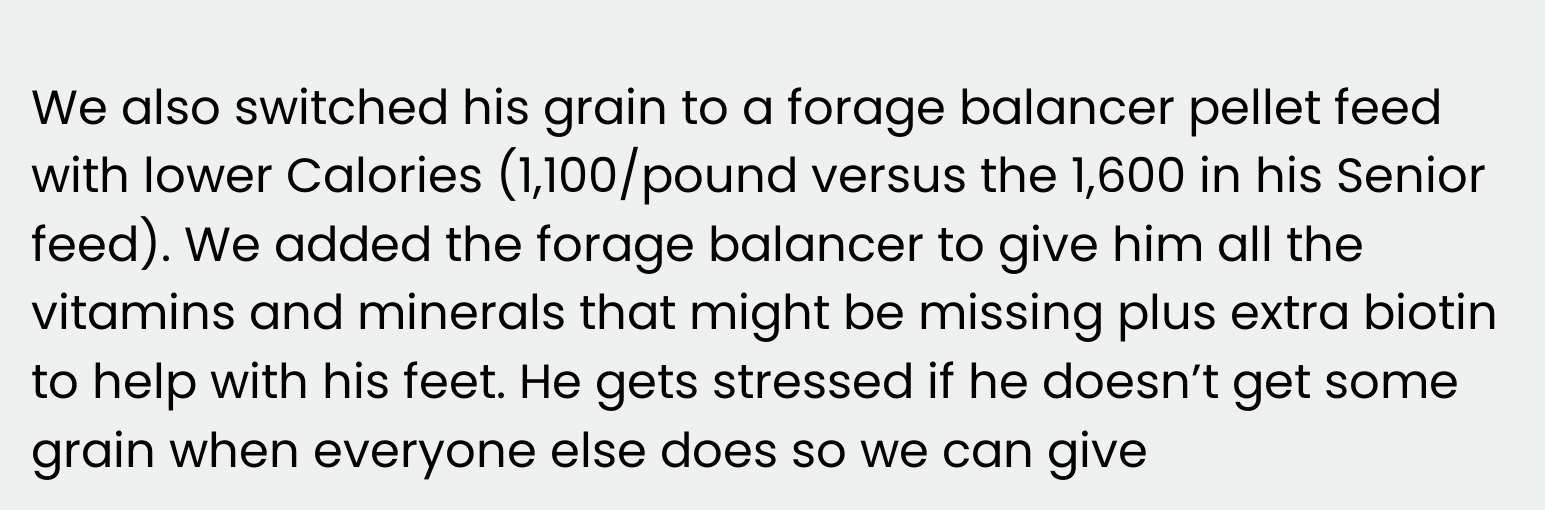We also switched his grain to a forage balancer pellet feed with lower Calories (1,100/pound versus the 1,600 in his Senior feed). We added the forage balancer to give him all the vitamins and minerals that might be missing plus extra biotin to help with his feet. He gets stressed if he doesn’t get some grain when everyone else does so we can give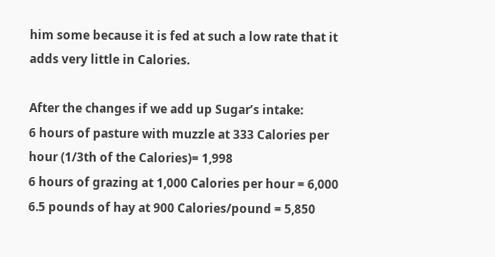him some because it is fed at such a low rate that it adds very little in Calories.

After the changes if we add up Sugar’s intake:
6 hours of pasture with muzzle at 333 Calories per hour (1/3th of the Calories)= 1,998
6 hours of grazing at 1,000 Calories per hour = 6,000
6.5 pounds of hay at 900 Calories/pound = 5,850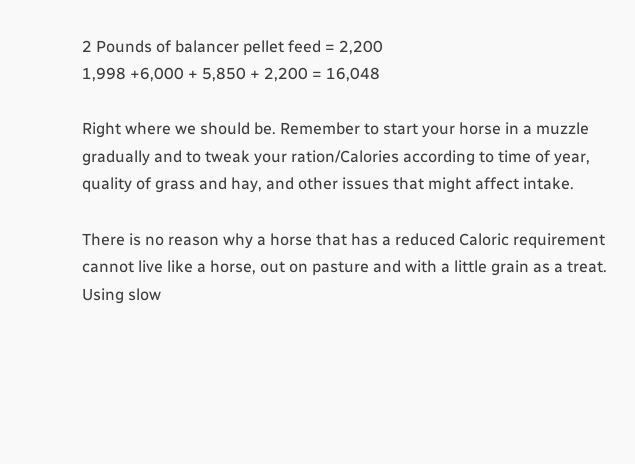2 Pounds of balancer pellet feed = 2,200
1,998 +6,000 + 5,850 + 2,200 = 16,048

Right where we should be. Remember to start your horse in a muzzle gradually and to tweak your ration/Calories according to time of year, quality of grass and hay, and other issues that might affect intake.

There is no reason why a horse that has a reduced Caloric requirement cannot live like a horse, out on pasture and with a little grain as a treat. Using slow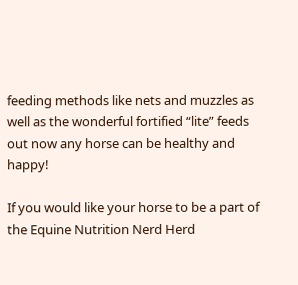feeding methods like nets and muzzles as well as the wonderful fortified “lite” feeds out now any horse can be healthy and happy!

If you would like your horse to be a part of the Equine Nutrition Nerd Herd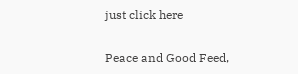just click here

Peace and Good Feed,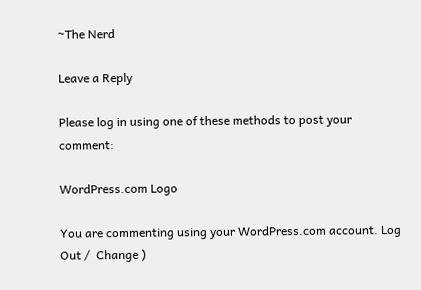~The Nerd

Leave a Reply

Please log in using one of these methods to post your comment:

WordPress.com Logo

You are commenting using your WordPress.com account. Log Out /  Change )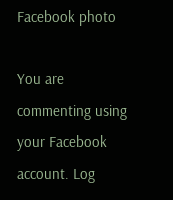Facebook photo

You are commenting using your Facebook account. Log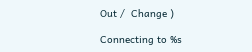Out /  Change )

Connecting to %s